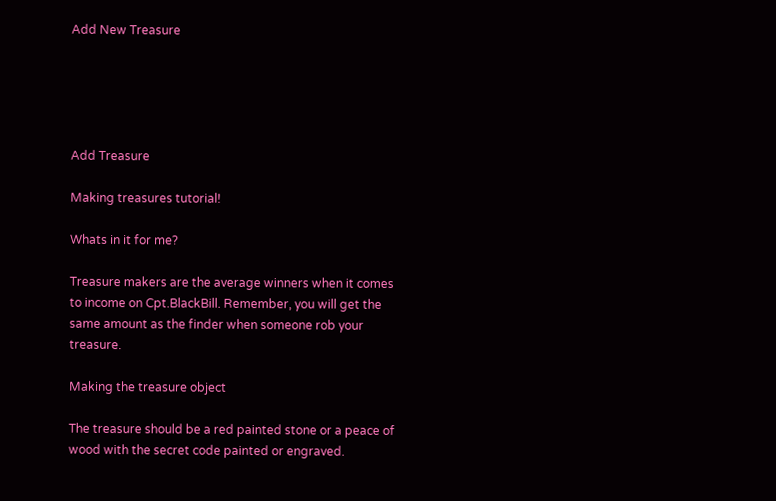Add New Treasure





Add Treasure

Making treasures tutorial!

Whats in it for me?

Treasure makers are the average winners when it comes to income on Cpt.BlackBill. Remember, you will get the same amount as the finder when someone rob your treasure.

Making the treasure object

The treasure should be a red painted stone or a peace of wood with the secret code painted or engraved.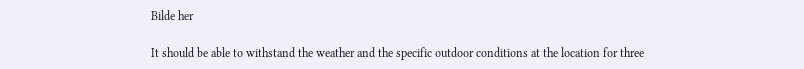Bilde her

It should be able to withstand the weather and the specific outdoor conditions at the location for three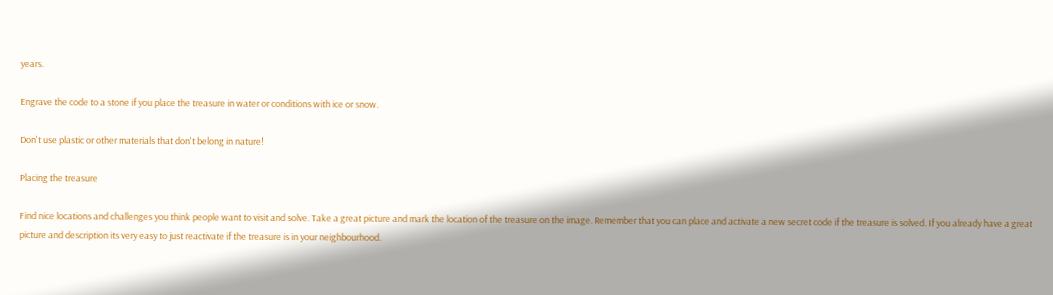years.

Engrave the code to a stone if you place the treasure in water or conditions with ice or snow.

Don't use plastic or other materials that don't belong in nature!

Placing the treasure

Find nice locations and challenges you think people want to visit and solve. Take a great picture and mark the location of the treasure on the image. Remember that you can place and activate a new secret code if the treasure is solved. If you already have a great picture and description its very easy to just reactivate if the treasure is in your neighbourhood.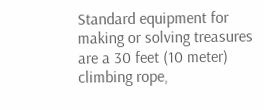Standard equipment for making or solving treasures are a 30 feet (10 meter) climbing rope,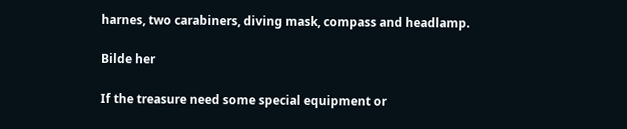harnes, two carabiners, diving mask, compass and headlamp.

Bilde her

If the treasure need some special equipment or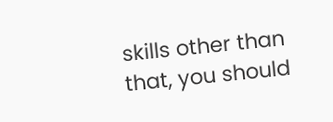skills other than that, you should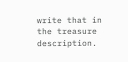write that in the treasure description.